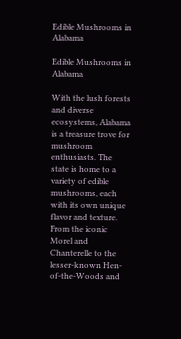Edible Mushrooms in Alabama

Edible Mushrooms in Alabama

With the lush forests and diverse ecosystems, Alabama is a treasure trove for mushroom enthusiasts. The state is home to a variety of edible mushrooms, each with its own unique flavor and texture. From the iconic Morel and Chanterelle to the lesser-known Hen-of-the-Woods and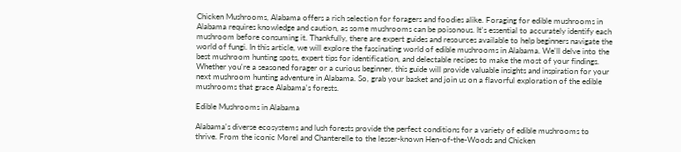Chicken Mushrooms, Alabama offers a rich selection for foragers and foodies alike. Foraging for edible mushrooms in Alabama requires knowledge and caution, as some mushrooms can be poisonous. It's essential to accurately identify each mushroom before consuming it. Thankfully, there are expert guides and resources available to help beginners navigate the world of fungi. In this article, we will explore the fascinating world of edible mushrooms in Alabama. We'll delve into the best mushroom hunting spots, expert tips for identification, and delectable recipes to make the most of your findings. Whether you're a seasoned forager or a curious beginner, this guide will provide valuable insights and inspiration for your next mushroom hunting adventure in Alabama. So, grab your basket and join us on a flavorful exploration of the edible mushrooms that grace Alabama's forests.

Edible Mushrooms in Alabama

Alabama's diverse ecosystems and lush forests provide the perfect conditions for a variety of edible mushrooms to thrive. From the iconic Morel and Chanterelle to the lesser-known Hen-of-the-Woods and Chicken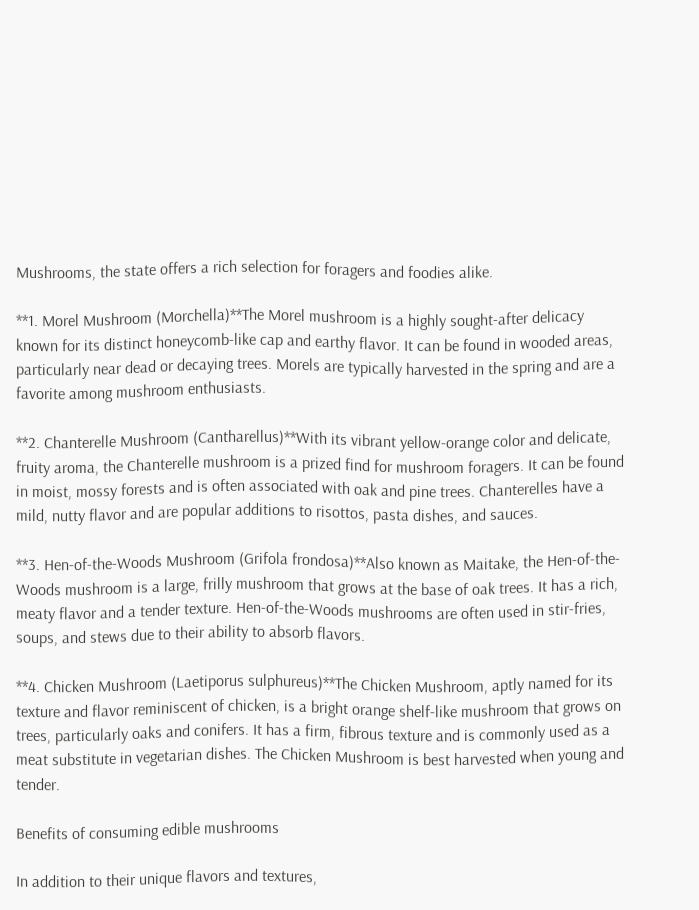Mushrooms, the state offers a rich selection for foragers and foodies alike.

**1. Morel Mushroom (Morchella)**The Morel mushroom is a highly sought-after delicacy known for its distinct honeycomb-like cap and earthy flavor. It can be found in wooded areas, particularly near dead or decaying trees. Morels are typically harvested in the spring and are a favorite among mushroom enthusiasts.

**2. Chanterelle Mushroom (Cantharellus)**With its vibrant yellow-orange color and delicate, fruity aroma, the Chanterelle mushroom is a prized find for mushroom foragers. It can be found in moist, mossy forests and is often associated with oak and pine trees. Chanterelles have a mild, nutty flavor and are popular additions to risottos, pasta dishes, and sauces.

**3. Hen-of-the-Woods Mushroom (Grifola frondosa)**Also known as Maitake, the Hen-of-the-Woods mushroom is a large, frilly mushroom that grows at the base of oak trees. It has a rich, meaty flavor and a tender texture. Hen-of-the-Woods mushrooms are often used in stir-fries, soups, and stews due to their ability to absorb flavors.

**4. Chicken Mushroom (Laetiporus sulphureus)**The Chicken Mushroom, aptly named for its texture and flavor reminiscent of chicken, is a bright orange shelf-like mushroom that grows on trees, particularly oaks and conifers. It has a firm, fibrous texture and is commonly used as a meat substitute in vegetarian dishes. The Chicken Mushroom is best harvested when young and tender.

Benefits of consuming edible mushrooms

In addition to their unique flavors and textures,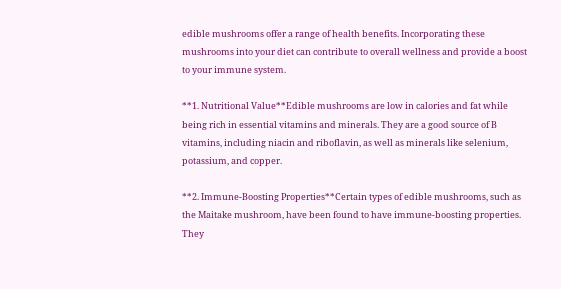edible mushrooms offer a range of health benefits. Incorporating these mushrooms into your diet can contribute to overall wellness and provide a boost to your immune system.

**1. Nutritional Value**Edible mushrooms are low in calories and fat while being rich in essential vitamins and minerals. They are a good source of B vitamins, including niacin and riboflavin, as well as minerals like selenium, potassium, and copper.

**2. Immune-Boosting Properties**Certain types of edible mushrooms, such as the Maitake mushroom, have been found to have immune-boosting properties. They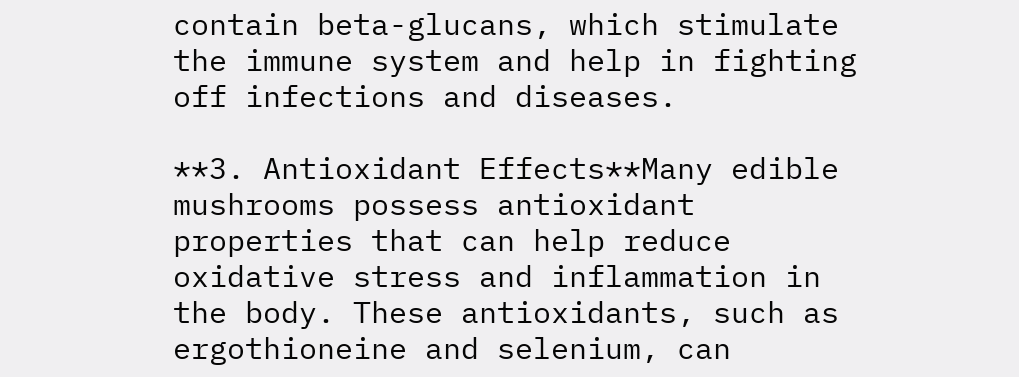contain beta-glucans, which stimulate the immune system and help in fighting off infections and diseases.

**3. Antioxidant Effects**Many edible mushrooms possess antioxidant properties that can help reduce oxidative stress and inflammation in the body. These antioxidants, such as ergothioneine and selenium, can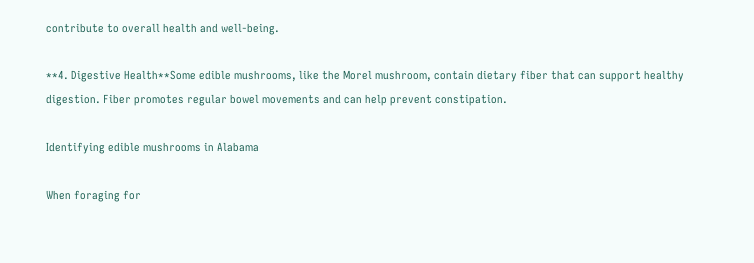contribute to overall health and well-being.

**4. Digestive Health**Some edible mushrooms, like the Morel mushroom, contain dietary fiber that can support healthy digestion. Fiber promotes regular bowel movements and can help prevent constipation.

Identifying edible mushrooms in Alabama

When foraging for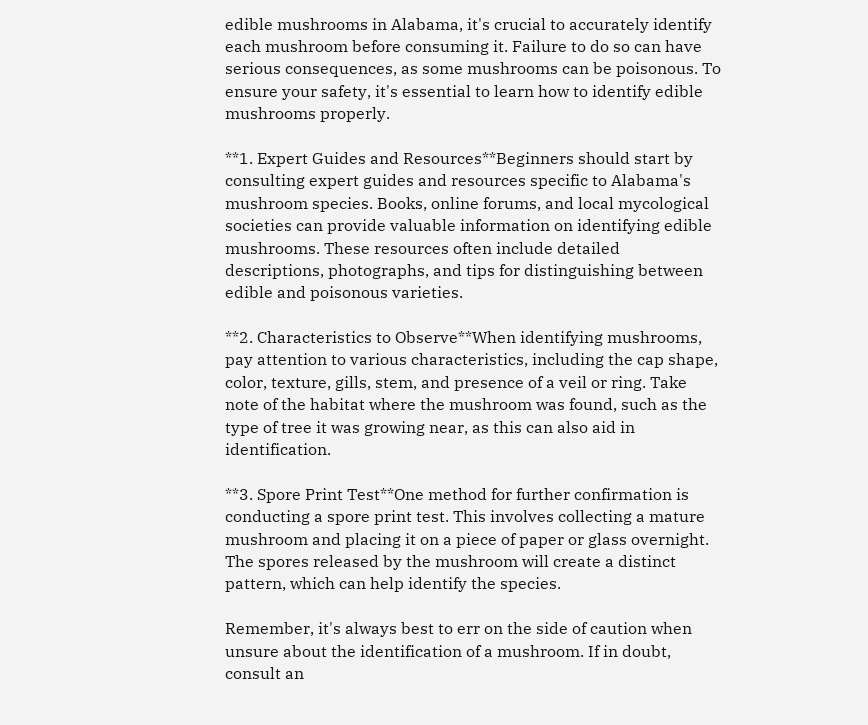edible mushrooms in Alabama, it's crucial to accurately identify each mushroom before consuming it. Failure to do so can have serious consequences, as some mushrooms can be poisonous. To ensure your safety, it's essential to learn how to identify edible mushrooms properly.

**1. Expert Guides and Resources**Beginners should start by consulting expert guides and resources specific to Alabama's mushroom species. Books, online forums, and local mycological societies can provide valuable information on identifying edible mushrooms. These resources often include detailed descriptions, photographs, and tips for distinguishing between edible and poisonous varieties.

**2. Characteristics to Observe**When identifying mushrooms, pay attention to various characteristics, including the cap shape, color, texture, gills, stem, and presence of a veil or ring. Take note of the habitat where the mushroom was found, such as the type of tree it was growing near, as this can also aid in identification.

**3. Spore Print Test**One method for further confirmation is conducting a spore print test. This involves collecting a mature mushroom and placing it on a piece of paper or glass overnight. The spores released by the mushroom will create a distinct pattern, which can help identify the species.

Remember, it's always best to err on the side of caution when unsure about the identification of a mushroom. If in doubt, consult an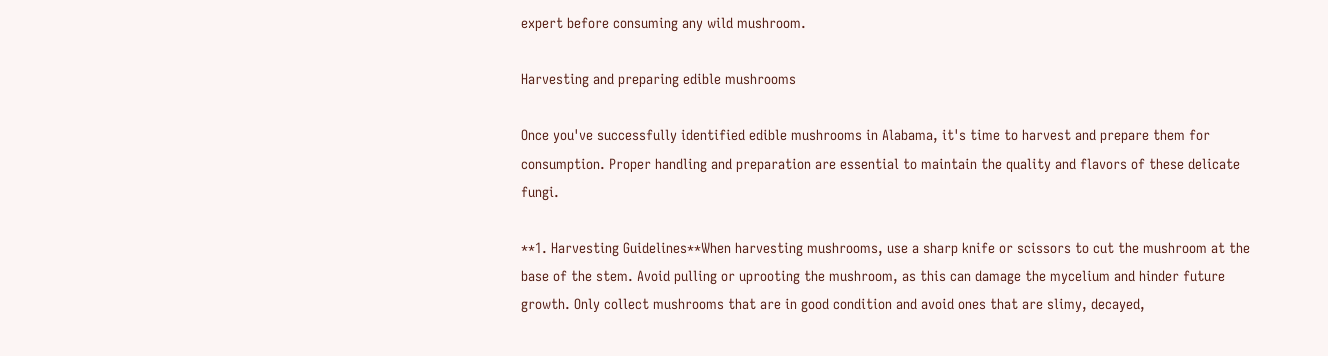expert before consuming any wild mushroom.

Harvesting and preparing edible mushrooms

Once you've successfully identified edible mushrooms in Alabama, it's time to harvest and prepare them for consumption. Proper handling and preparation are essential to maintain the quality and flavors of these delicate fungi.

**1. Harvesting Guidelines**When harvesting mushrooms, use a sharp knife or scissors to cut the mushroom at the base of the stem. Avoid pulling or uprooting the mushroom, as this can damage the mycelium and hinder future growth. Only collect mushrooms that are in good condition and avoid ones that are slimy, decayed,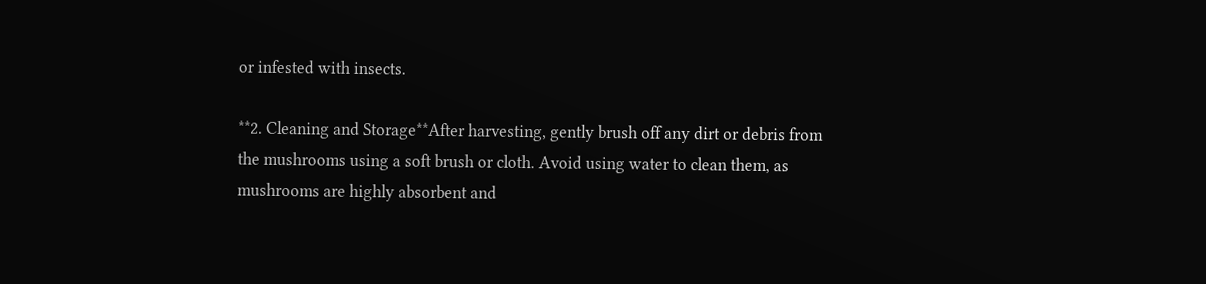or infested with insects.

**2. Cleaning and Storage**After harvesting, gently brush off any dirt or debris from the mushrooms using a soft brush or cloth. Avoid using water to clean them, as mushrooms are highly absorbent and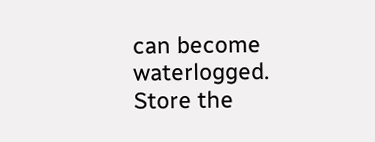can become waterlogged. Store the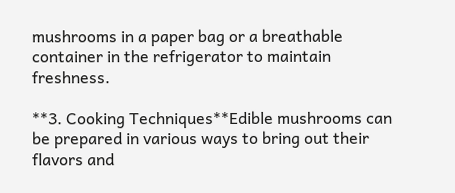mushrooms in a paper bag or a breathable container in the refrigerator to maintain freshness.

**3. Cooking Techniques**Edible mushrooms can be prepared in various ways to bring out their flavors and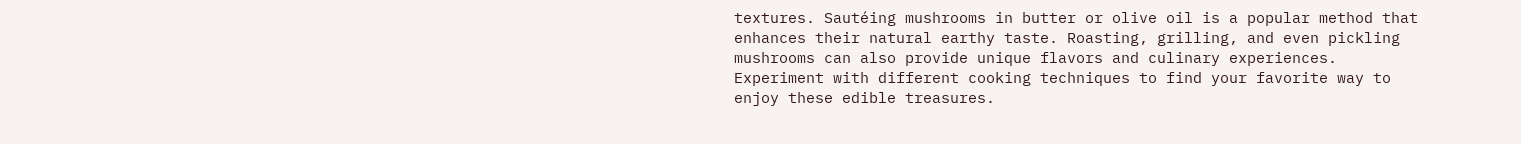textures. Sautéing mushrooms in butter or olive oil is a popular method that enhances their natural earthy taste. Roasting, grilling, and even pickling mushrooms can also provide unique flavors and culinary experiences. Experiment with different cooking techniques to find your favorite way to enjoy these edible treasures.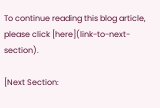To continue reading this blog article, please click [here](link-to-next-section).

[Next Section: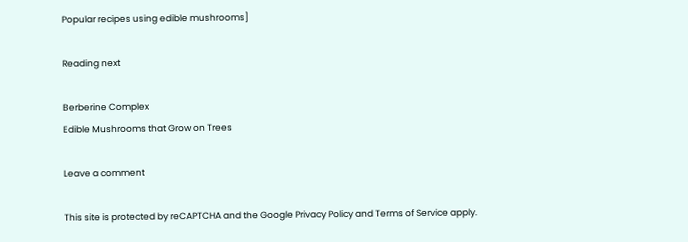Popular recipes using edible mushrooms]

Reading next

Berberine Complex
Edible Mushrooms that Grow on Trees

Leave a comment

This site is protected by reCAPTCHA and the Google Privacy Policy and Terms of Service apply.